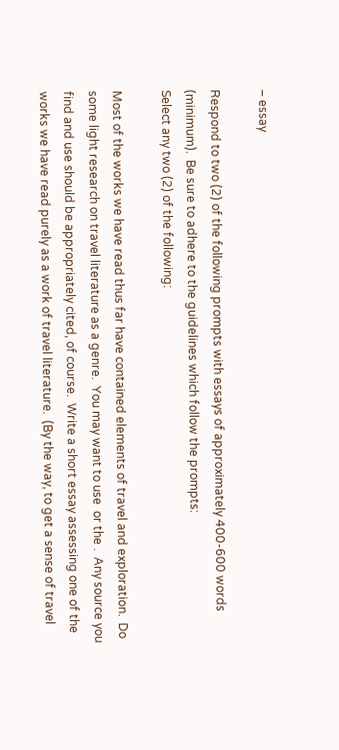– essay

Respond to two (2) of the following prompts with essays of approximately 400-600 words (minimum).  Be sure to adhere to the guidelines which follow the prompts:
Select any two (2) of the following:

Most of the works we have read thus far have contained elements of travel and exploration.  Do some light research on travel literature as a genre.  You may want to use  or the .  Any source you find and use should be appropriately cited, of course.  Write a short essay assessing one of the works we have read purely as a work of travel literature.  (By the way, to get a sense of travel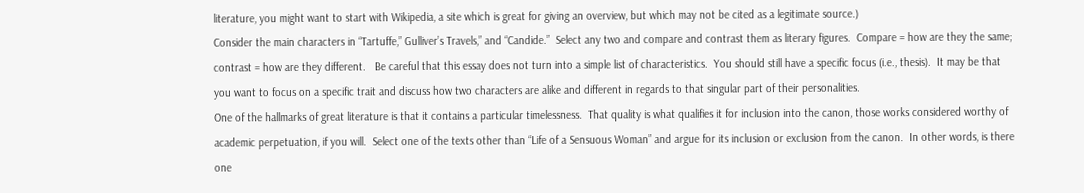literature, you might want to start with Wikipedia, a site which is great for giving an overview, but which may not be cited as a legitimate source.)
Consider the main characters in “Tartuffe,” Gulliver’s Travels,” and “Candide.”  Select any two and compare and contrast them as literary figures.  Compare = how are they the same; contrast = how are they different.   Be careful that this essay does not turn into a simple list of characteristics.  You should still have a specific focus (i.e., thesis).  It may be that you want to focus on a specific trait and discuss how two characters are alike and different in regards to that singular part of their personalities.
One of the hallmarks of great literature is that it contains a particular timelessness.  That quality is what qualifies it for inclusion into the canon, those works considered worthy of academic perpetuation, if you will.  Select one of the texts other than “Life of a Sensuous Woman” and argue for its inclusion or exclusion from the canon.  In other words, is there one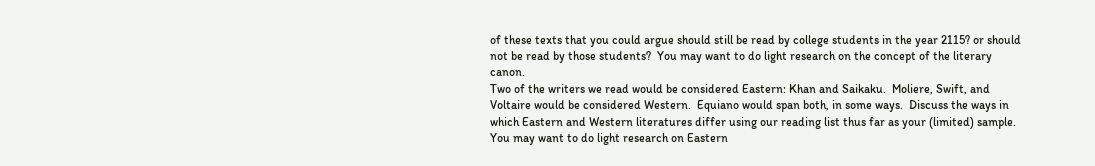of these texts that you could argue should still be read by college students in the year 2115? or should not be read by those students?  You may want to do light research on the concept of the literary canon.
Two of the writers we read would be considered Eastern: Khan and Saikaku.  Moliere, Swift, and Voltaire would be considered Western.  Equiano would span both, in some ways.  Discuss the ways in which Eastern and Western literatures differ using our reading list thus far as your (limited) sample.  You may want to do light research on Eastern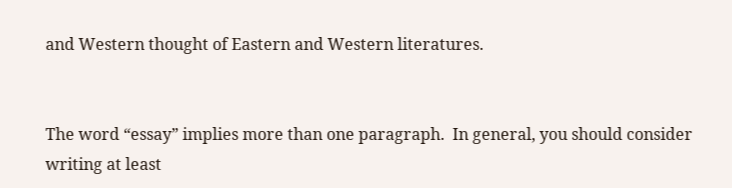and Western thought of Eastern and Western literatures.


The word “essay” implies more than one paragraph.  In general, you should consider writing at least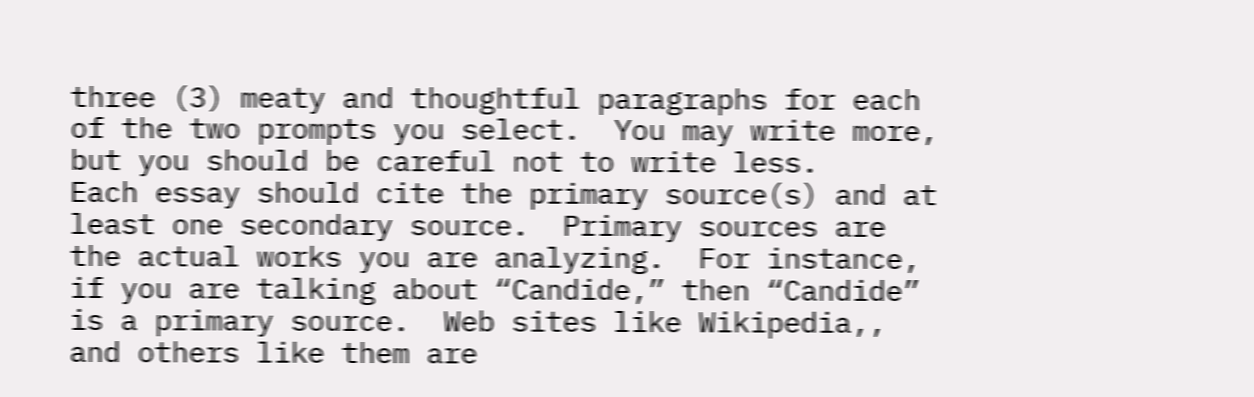three (3) meaty and thoughtful paragraphs for each of the two prompts you select.  You may write more, but you should be careful not to write less.
Each essay should cite the primary source(s) and at least one secondary source.  Primary sources are the actual works you are analyzing.  For instance, if you are talking about “Candide,” then “Candide” is a primary source.  Web sites like Wikipedia,, and others like them are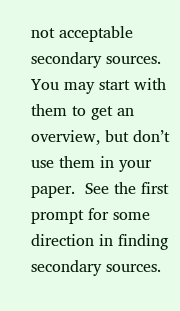not acceptable secondary sources.  You may start with them to get an overview, but don’t use them in your paper.  See the first prompt for some direction in finding secondary sources.